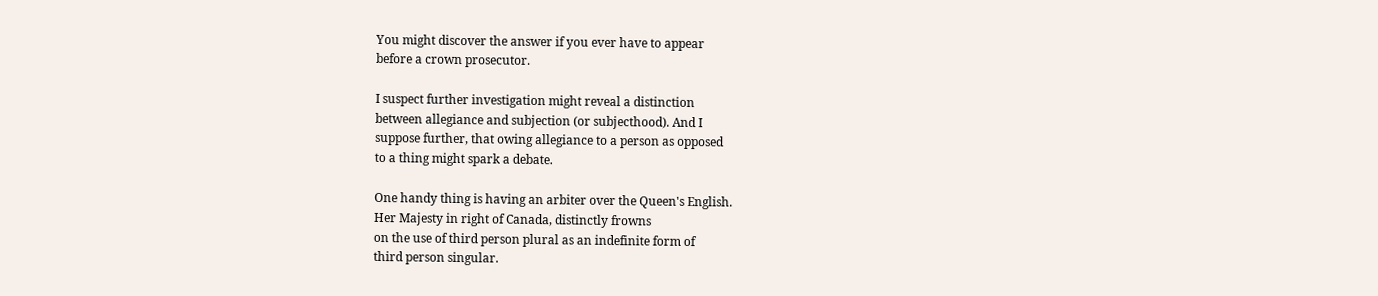You might discover the answer if you ever have to appear
before a crown prosecutor.

I suspect further investigation might reveal a distinction
between allegiance and subjection (or subjecthood). And I
suppose further, that owing allegiance to a person as opposed
to a thing might spark a debate.

One handy thing is having an arbiter over the Queen's English.
Her Majesty in right of Canada, distinctly frowns
on the use of third person plural as an indefinite form of
third person singular.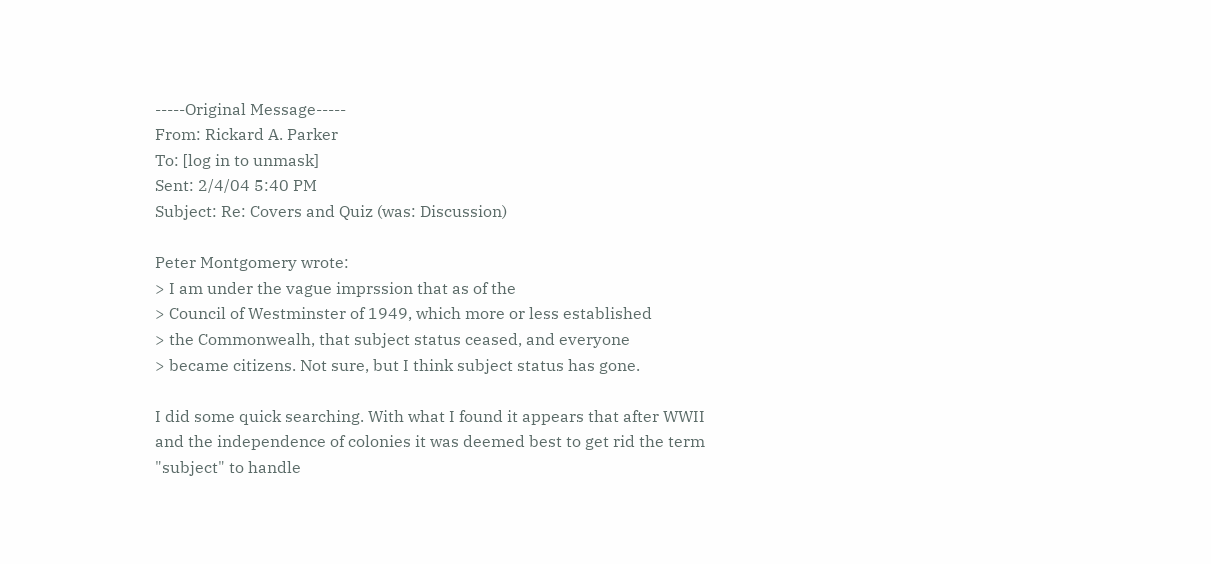-----Original Message-----
From: Rickard A. Parker
To: [log in to unmask]
Sent: 2/4/04 5:40 PM
Subject: Re: Covers and Quiz (was: Discussion)

Peter Montgomery wrote:
> I am under the vague imprssion that as of the
> Council of Westminster of 1949, which more or less established
> the Commonwealh, that subject status ceased, and everyone
> became citizens. Not sure, but I think subject status has gone.

I did some quick searching. With what I found it appears that after WWII
and the independence of colonies it was deemed best to get rid the term
"subject" to handle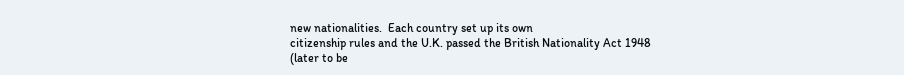new nationalities.  Each country set up its own
citizenship rules and the U.K. passed the British Nationality Act 1948
(later to be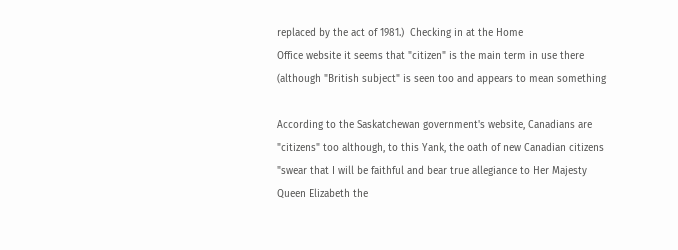replaced by the act of 1981.)  Checking in at the Home
Office website it seems that "citizen" is the main term in use there
(although "British subject" is seen too and appears to mean something

According to the Saskatchewan government's website, Canadians are
"citizens" too although, to this Yank, the oath of new Canadian citizens
"swear that I will be faithful and bear true allegiance to Her Majesty
Queen Elizabeth the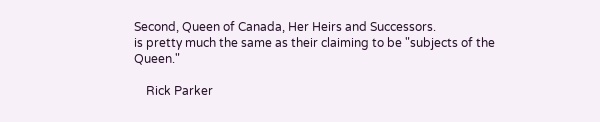Second, Queen of Canada, Her Heirs and Successors.
is pretty much the same as their claiming to be "subjects of the Queen."

    Rick Parker